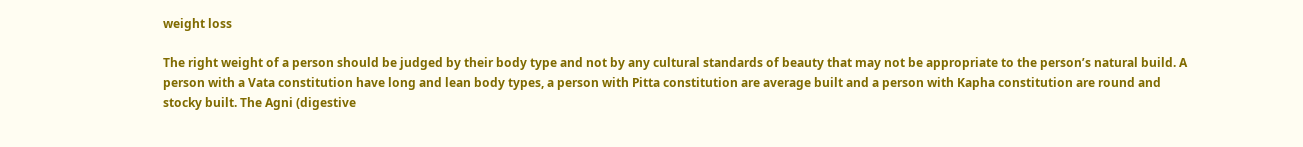weight loss

The right weight of a person should be judged by their body type and not by any cultural standards of beauty that may not be appropriate to the person’s natural build. A person with a Vata constitution have long and lean body types, a person with Pitta constitution are average built and a person with Kapha constitution are round and stocky built. The Agni (digestive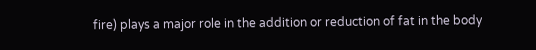fire) plays a major role in the addition or reduction of fat in the body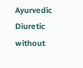Ayurvedic Diuretic without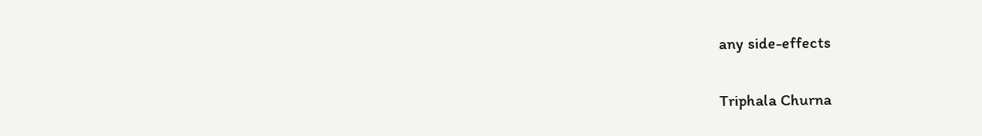any side-effects

Triphala Churna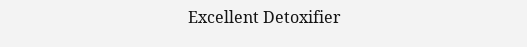Excellent Detoxifier